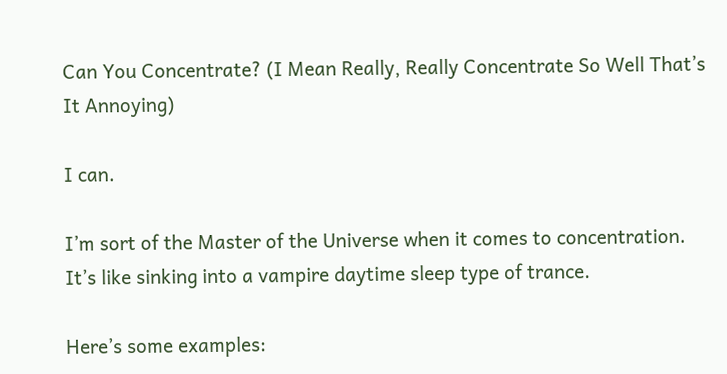Can You Concentrate? (I Mean Really, Really Concentrate So Well That’s It Annoying)

I can.

I’m sort of the Master of the Universe when it comes to concentration. It’s like sinking into a vampire daytime sleep type of trance.

Here’s some examples: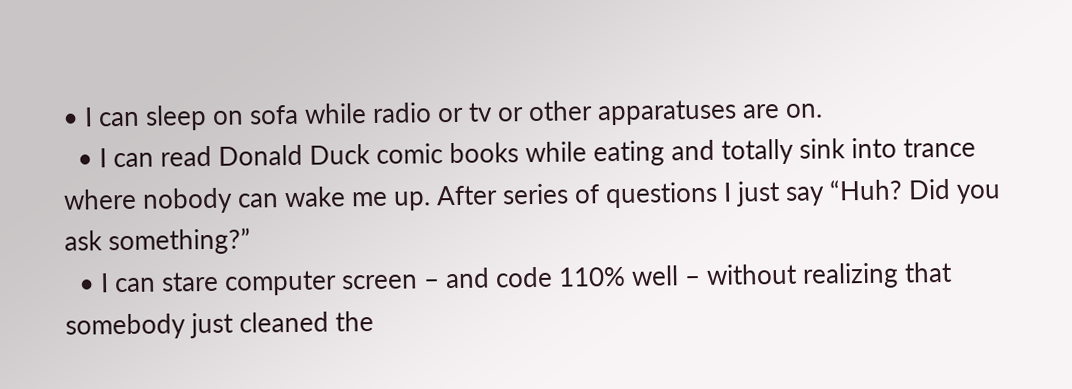• I can sleep on sofa while radio or tv or other apparatuses are on.
  • I can read Donald Duck comic books while eating and totally sink into trance where nobody can wake me up. After series of questions I just say “Huh? Did you ask something?”
  • I can stare computer screen – and code 110% well – without realizing that somebody just cleaned the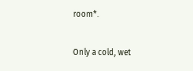room*.

Only a cold, wet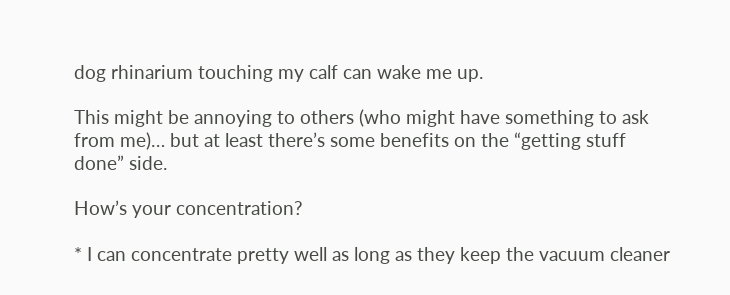dog rhinarium touching my calf can wake me up.

This might be annoying to others (who might have something to ask from me)… but at least there’s some benefits on the “getting stuff done” side.

How’s your concentration?

* I can concentrate pretty well as long as they keep the vacuum cleaner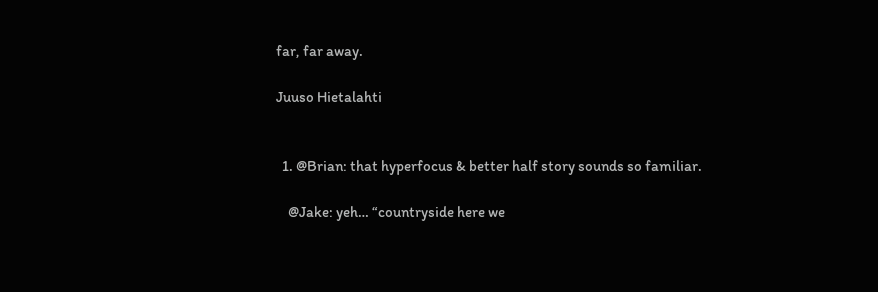far, far away.

Juuso Hietalahti


  1. @Brian: that hyperfocus & better half story sounds so familiar.

    @Jake: yeh… “countryside here we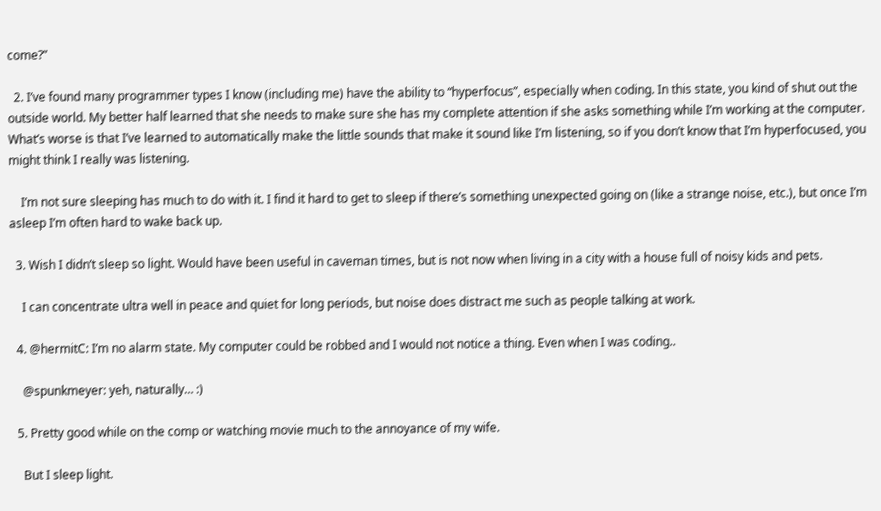come?”

  2. I’ve found many programmer types I know (including me) have the ability to “hyperfocus”, especially when coding. In this state, you kind of shut out the outside world. My better half learned that she needs to make sure she has my complete attention if she asks something while I’m working at the computer. What’s worse is that I’ve learned to automatically make the little sounds that make it sound like I’m listening, so if you don’t know that I’m hyperfocused, you might think I really was listening.

    I’m not sure sleeping has much to do with it. I find it hard to get to sleep if there’s something unexpected going on (like a strange noise, etc.), but once I’m asleep I’m often hard to wake back up.

  3. Wish I didn’t sleep so light. Would have been useful in caveman times, but is not now when living in a city with a house full of noisy kids and pets.

    I can concentrate ultra well in peace and quiet for long periods, but noise does distract me such as people talking at work.

  4. @hermitC: I’m no alarm state. My computer could be robbed and I would not notice a thing. Even when I was coding..

    @spunkmeyer: yeh, naturally… :)

  5. Pretty good while on the comp or watching movie much to the annoyance of my wife.

    But I sleep light.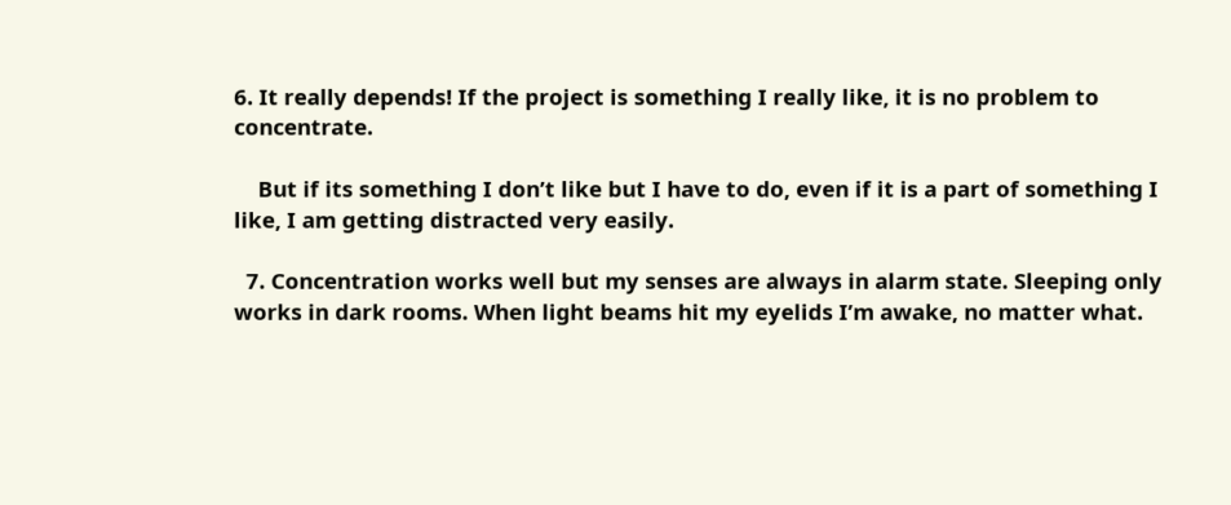6. It really depends! If the project is something I really like, it is no problem to concentrate.

    But if its something I don’t like but I have to do, even if it is a part of something I like, I am getting distracted very easily.

  7. Concentration works well but my senses are always in alarm state. Sleeping only works in dark rooms. When light beams hit my eyelids I’m awake, no matter what.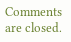Comments are closed.